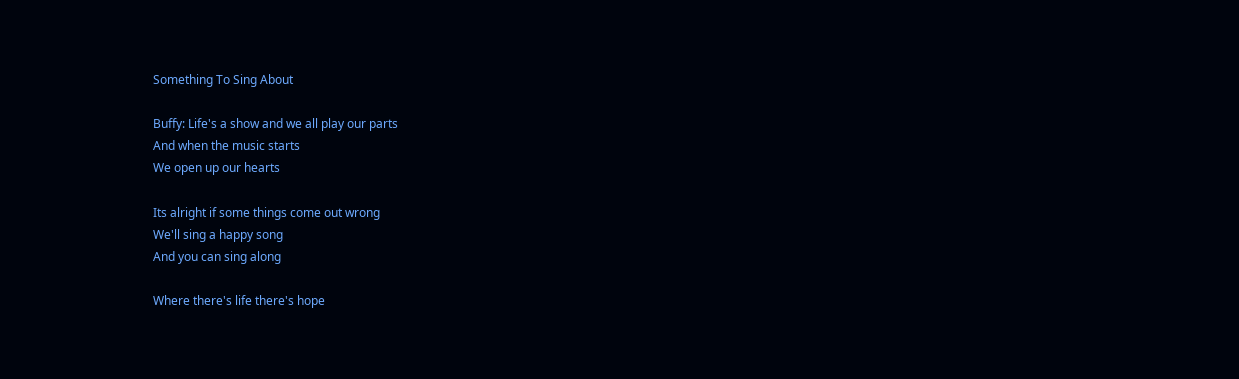Something To Sing About

Buffy: Life's a show and we all play our parts
And when the music starts
We open up our hearts

Its alright if some things come out wrong
We'll sing a happy song
And you can sing along

Where there's life there's hope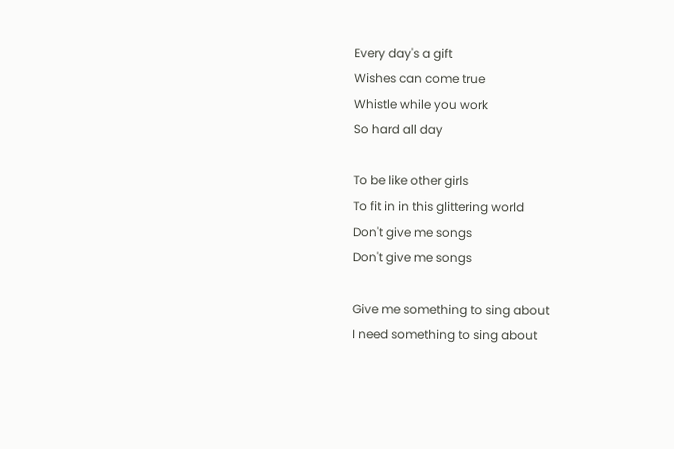Every day's a gift
Wishes can come true
Whistle while you work
So hard all day

To be like other girls
To fit in in this glittering world
Don't give me songs
Don't give me songs

Give me something to sing about
I need something to sing about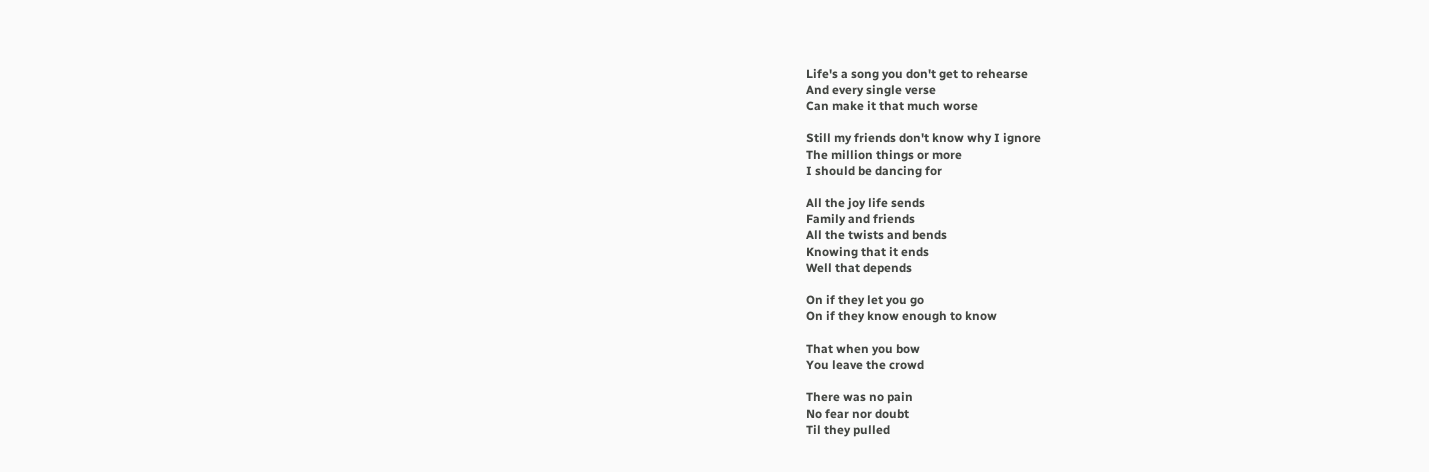Life's a song you don't get to rehearse
And every single verse
Can make it that much worse

Still my friends don't know why I ignore
The million things or more
I should be dancing for

All the joy life sends
Family and friends
All the twists and bends
Knowing that it ends
Well that depends

On if they let you go
On if they know enough to know

That when you bow
You leave the crowd

There was no pain
No fear nor doubt
Til they pulled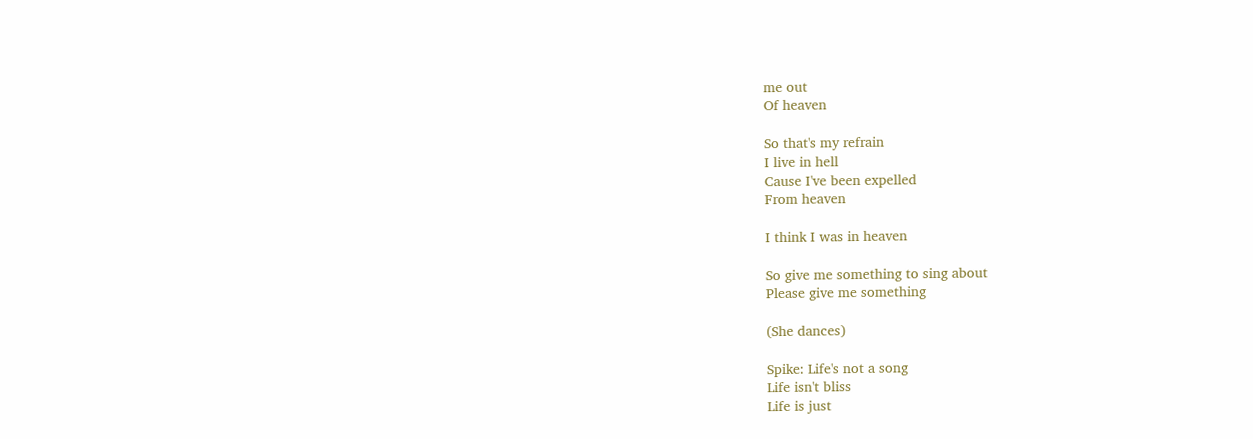me out
Of heaven

So that's my refrain
I live in hell
Cause I've been expelled
From heaven

I think I was in heaven

So give me something to sing about
Please give me something

(She dances)

Spike: Life's not a song
Life isn't bliss
Life is just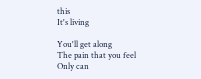this
It's living

You'll get along
The pain that you feel
Only can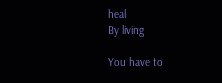heal
By living

You have to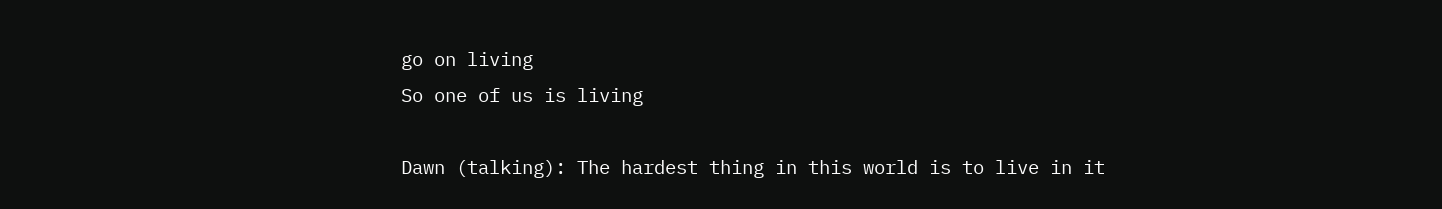go on living
So one of us is living

Dawn (talking): The hardest thing in this world is to live in it